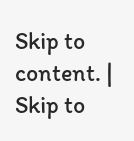Skip to content. | Skip to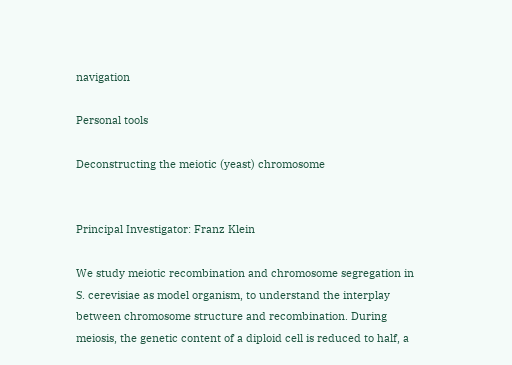navigation

Personal tools

Deconstructing the meiotic (yeast) chromosome


Principal Investigator: Franz Klein

We study meiotic recombination and chromosome segregation in S. cerevisiae as model organism, to understand the interplay between chromosome structure and recombination. During meiosis, the genetic content of a diploid cell is reduced to half, a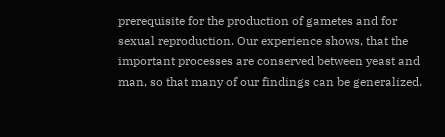prerequisite for the production of gametes and for sexual reproduction. Our experience shows, that the important processes are conserved between yeast and man, so that many of our findings can be generalized.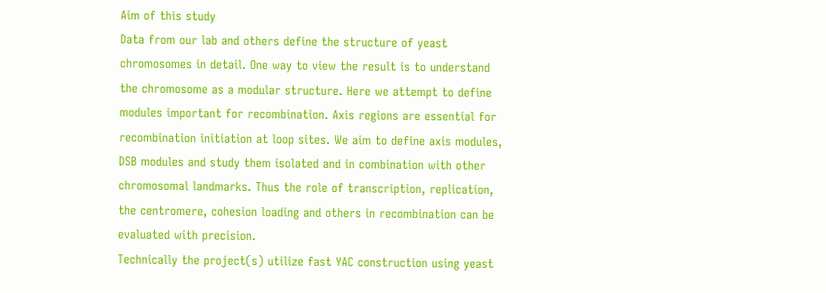Aim of this study
Data from our lab and others define the structure of yeast chromosomes in detail. One way to view the result is to understand the chromosome as a modular structure. Here we attempt to define modules important for recombination. Axis regions are essential for recombination initiation at loop sites. We aim to define axis modules, DSB modules and study them isolated and in combination with other chromosomal landmarks. Thus the role of transcription, replication, the centromere, cohesion loading and others in recombination can be evaluated with precision.
Technically the project(s) utilize fast YAC construction using yeast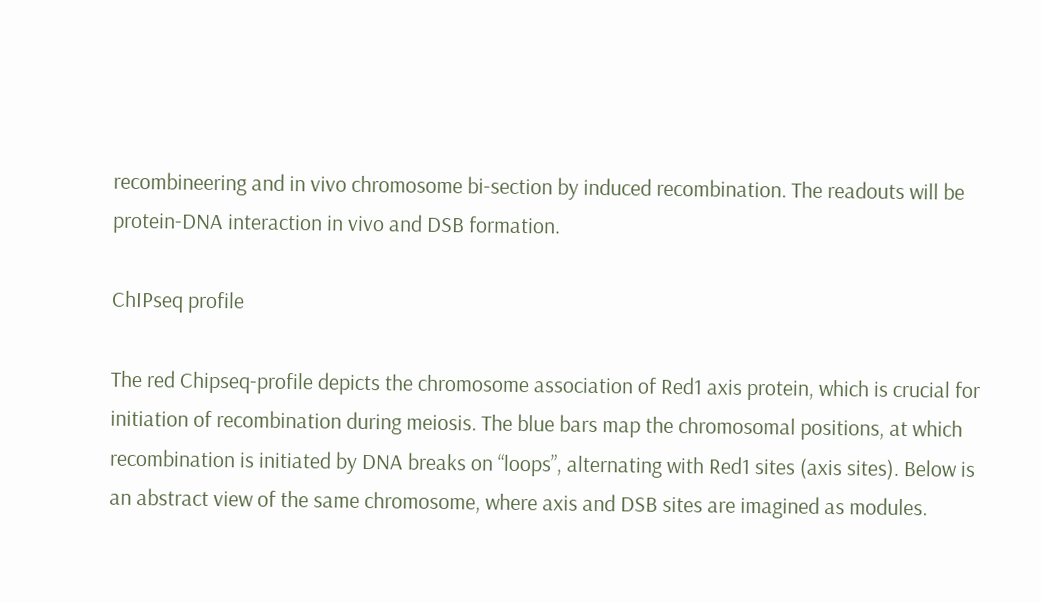recombineering and in vivo chromosome bi-section by induced recombination. The readouts will be protein-DNA interaction in vivo and DSB formation.

ChIPseq profile

The red Chipseq-profile depicts the chromosome association of Red1 axis protein, which is crucial for initiation of recombination during meiosis. The blue bars map the chromosomal positions, at which recombination is initiated by DNA breaks on “loops”, alternating with Red1 sites (axis sites). Below is an abstract view of the same chromosome, where axis and DSB sites are imagined as modules.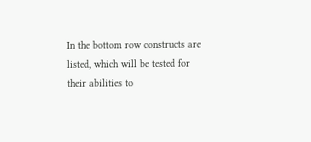In the bottom row constructs are listed, which will be tested for their abilities to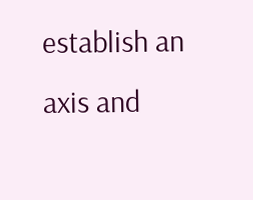establish an axis and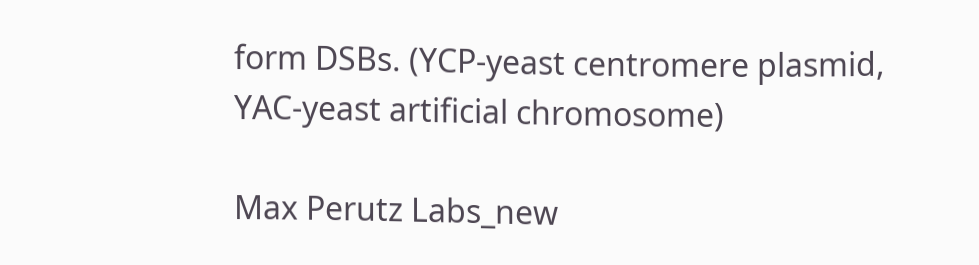form DSBs. (YCP-yeast centromere plasmid, YAC-yeast artificial chromosome)

Max Perutz Labs_new